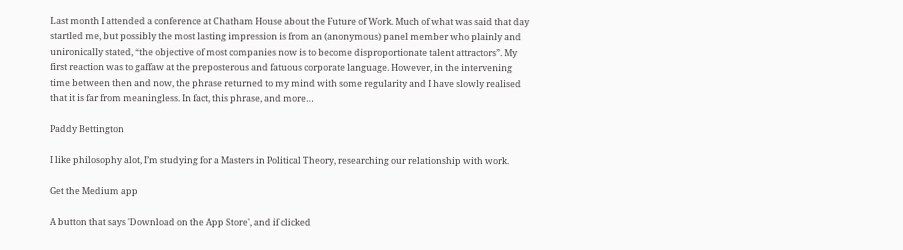Last month I attended a conference at Chatham House about the Future of Work. Much of what was said that day startled me, but possibly the most lasting impression is from an (anonymous) panel member who plainly and unironically stated, “the objective of most companies now is to become disproportionate talent attractors”. My first reaction was to gaffaw at the preposterous and fatuous corporate language. However, in the intervening time between then and now, the phrase returned to my mind with some regularity and I have slowly realised that it is far from meaningless. In fact, this phrase, and more…

Paddy Bettington

I like philosophy alot, I’m studying for a Masters in Political Theory, researching our relationship with work.

Get the Medium app

A button that says 'Download on the App Store', and if clicked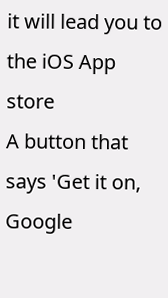it will lead you to the iOS App store
A button that says 'Get it on, Google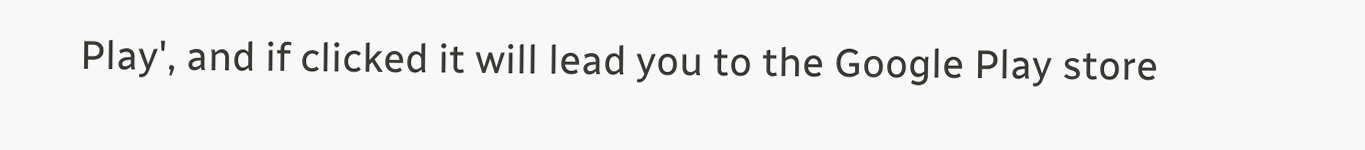Play', and if clicked it will lead you to the Google Play store